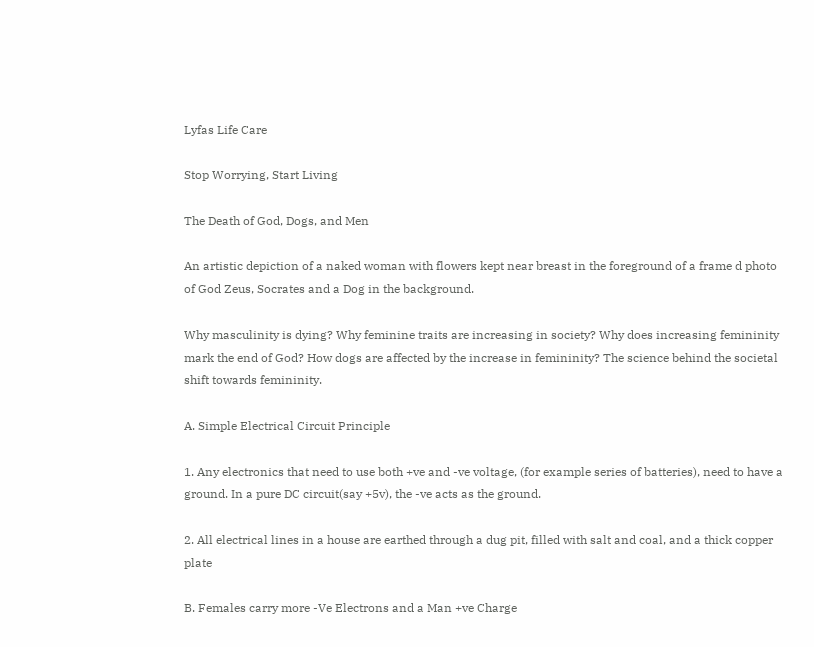Lyfas Life Care

Stop Worrying, Start Living

The Death of God, Dogs, and Men

An artistic depiction of a naked woman with flowers kept near breast in the foreground of a frame d photo of God Zeus, Socrates and a Dog in the background.

Why masculinity is dying? Why feminine traits are increasing in society? Why does increasing femininity mark the end of God? How dogs are affected by the increase in femininity? The science behind the societal shift towards femininity.

A. Simple Electrical Circuit Principle

1. Any electronics that need to use both +ve and -ve voltage, (for example series of batteries), need to have a ground. In a pure DC circuit(say +5v), the -ve acts as the ground.

2. All electrical lines in a house are earthed through a dug pit, filled with salt and coal, and a thick copper plate

B. Females carry more -Ve Electrons and a Man +ve Charge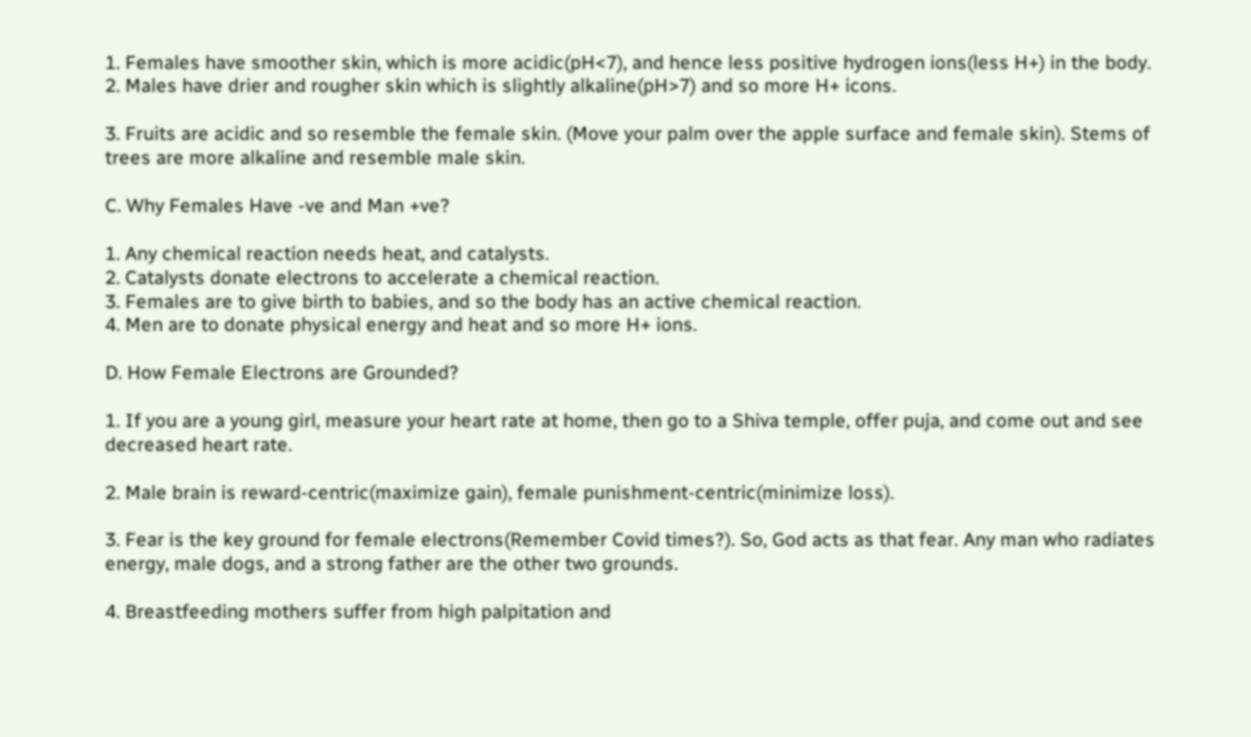1. Females have smoother skin, which is more acidic(pH<7), and hence less positive hydrogen ions(less H+) in the body.
2. Males have drier and rougher skin which is slightly alkaline(pH>7) and so more H+ icons.

3. Fruits are acidic and so resemble the female skin. (Move your palm over the apple surface and female skin). Stems of trees are more alkaline and resemble male skin.

C. Why Females Have -ve and Man +ve?

1. Any chemical reaction needs heat, and catalysts.
2. Catalysts donate electrons to accelerate a chemical reaction.
3. Females are to give birth to babies, and so the body has an active chemical reaction.
4. Men are to donate physical energy and heat and so more H+ ions.

D. How Female Electrons are Grounded?

1. If you are a young girl, measure your heart rate at home, then go to a Shiva temple, offer puja, and come out and see decreased heart rate.

2. Male brain is reward-centric(maximize gain), female punishment-centric(minimize loss).

3. Fear is the key ground for female electrons(Remember Covid times?). So, God acts as that fear. Any man who radiates energy, male dogs, and a strong father are the other two grounds.

4. Breastfeeding mothers suffer from high palpitation and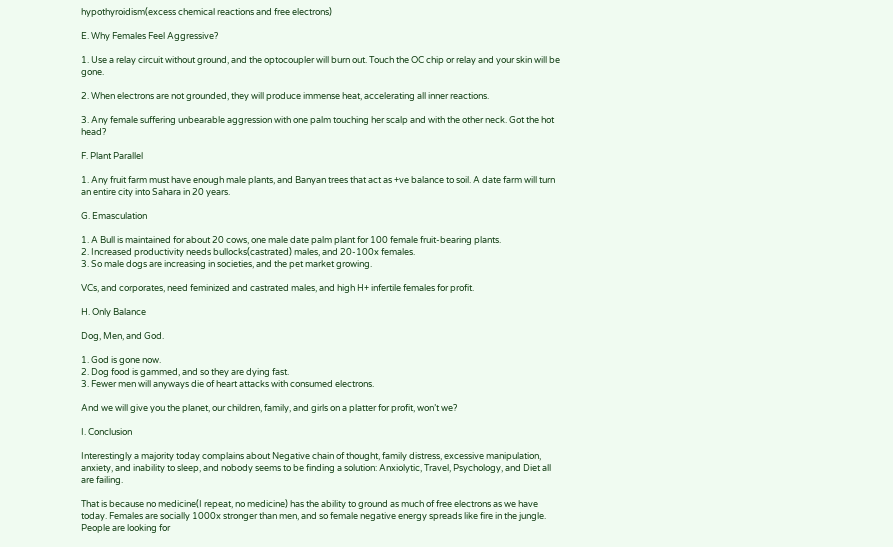hypothyroidism(excess chemical reactions and free electrons)

E. Why Females Feel Aggressive?

1. Use a relay circuit without ground, and the optocoupler will burn out. Touch the OC chip or relay and your skin will be gone.

2. When electrons are not grounded, they will produce immense heat, accelerating all inner reactions.

3. Any female suffering unbearable aggression with one palm touching her scalp and with the other neck. Got the hot head?

F. Plant Parallel

1. Any fruit farm must have enough male plants, and Banyan trees that act as +ve balance to soil. A date farm will turn an entire city into Sahara in 20 years.

G. Emasculation

1. A Bull is maintained for about 20 cows, one male date palm plant for 100 female fruit-bearing plants.
2. Increased productivity needs bullocks(castrated) males, and 20-100x females.
3. So male dogs are increasing in societies, and the pet market growing.

VCs, and corporates, need feminized and castrated males, and high H+ infertile females for profit.

H. Only Balance

Dog, Men, and God.

1. God is gone now.
2. Dog food is gammed, and so they are dying fast.
3. Fewer men will anyways die of heart attacks with consumed electrons.

And we will give you the planet, our children, family, and girls on a platter for profit, won’t we?

I. Conclusion

Interestingly a majority today complains about Negative chain of thought, family distress, excessive manipulation, anxiety, and inability to sleep, and nobody seems to be finding a solution: Anxiolytic, Travel, Psychology, and Diet all are failing.

That is because no medicine(I repeat, no medicine) has the ability to ground as much of free electrons as we have today. Females are socially 1000x stronger than men, and so female negative energy spreads like fire in the jungle. People are looking for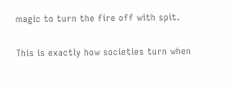magic to turn the fire off with spit.

This is exactly how societies turn when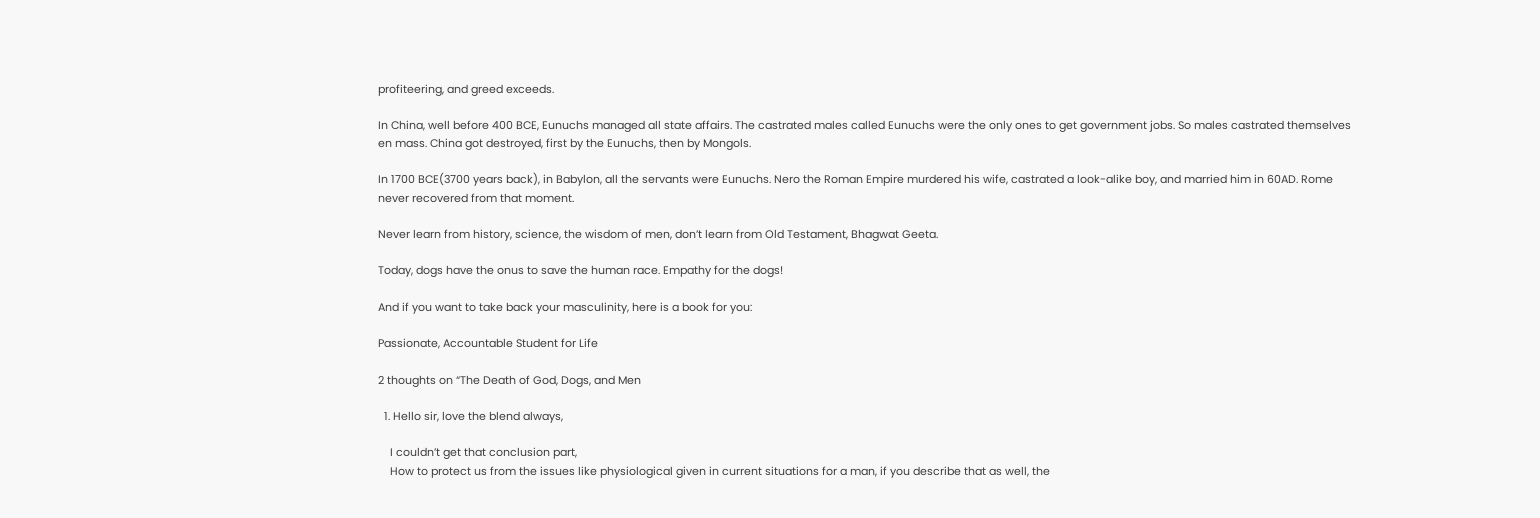profiteering, and greed exceeds.

In China, well before 400 BCE, Eunuchs managed all state affairs. The castrated males called Eunuchs were the only ones to get government jobs. So males castrated themselves en mass. China got destroyed, first by the Eunuchs, then by Mongols.

In 1700 BCE(3700 years back), in Babylon, all the servants were Eunuchs. Nero the Roman Empire murdered his wife, castrated a look-alike boy, and married him in 60AD. Rome never recovered from that moment.

Never learn from history, science, the wisdom of men, don’t learn from Old Testament, Bhagwat Geeta.

Today, dogs have the onus to save the human race. Empathy for the dogs!

And if you want to take back your masculinity, here is a book for you:

Passionate, Accountable Student for Life

2 thoughts on “The Death of God, Dogs, and Men

  1. Hello sir, love the blend always,

    I couldn’t get that conclusion part,
    How to protect us from the issues like physiological given in current situations for a man, if you describe that as well, the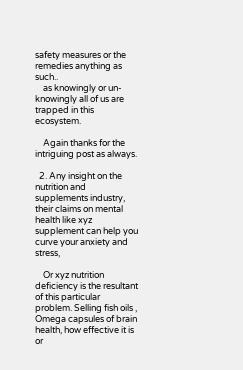safety measures or the remedies anything as such..
    as knowingly or un-knowingly all of us are trapped in this ecosystem.

    Again thanks for the intriguing post as always.

  2. Any insight on the nutrition and supplements industry, their claims on mental health like xyz supplement can help you curve your anxiety and stress,

    Or xyz nutrition deficiency is the resultant of this particular problem. Selling fish oils , Omega capsules of brain health, how effective it is or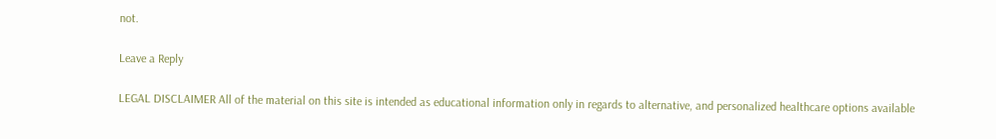not.

Leave a Reply

LEGAL DISCLAIMER All of the material on this site is intended as educational information only in regards to alternative, and personalized healthcare options available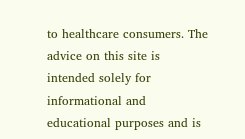to healthcare consumers. The advice on this site is intended solely for informational and educational purposes and is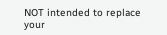NOT intended to replace your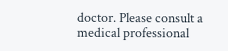doctor. Please consult a medical professional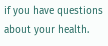if you have questions about your health.